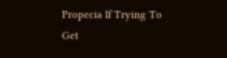Propecia If Trying To Get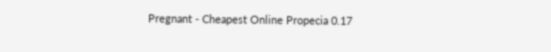Pregnant - Cheapest Online Propecia 0.17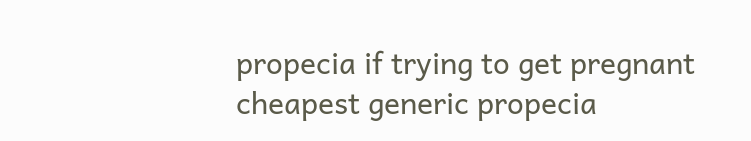propecia if trying to get pregnant
cheapest generic propecia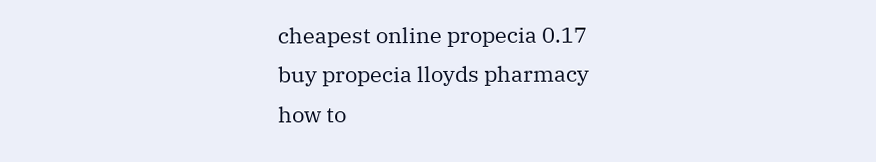cheapest online propecia 0.17
buy propecia lloyds pharmacy
how to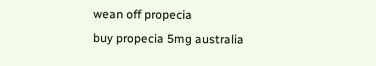wean off propecia
buy propecia 5mg australia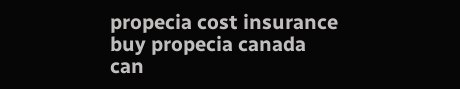propecia cost insurance
buy propecia canada
can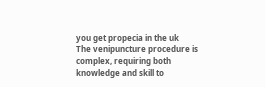you get propecia in the uk
The venipuncture procedure is complex, requiring both knowledge and skill to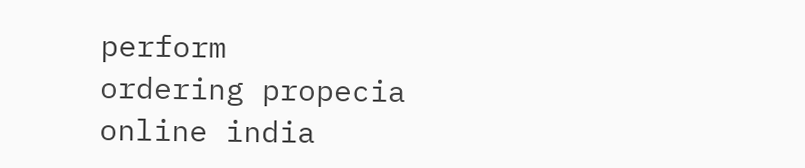perform
ordering propecia online india